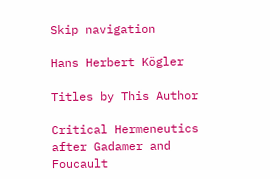Skip navigation

Hans Herbert Kögler

Titles by This Author

Critical Hermeneutics after Gadamer and Foucault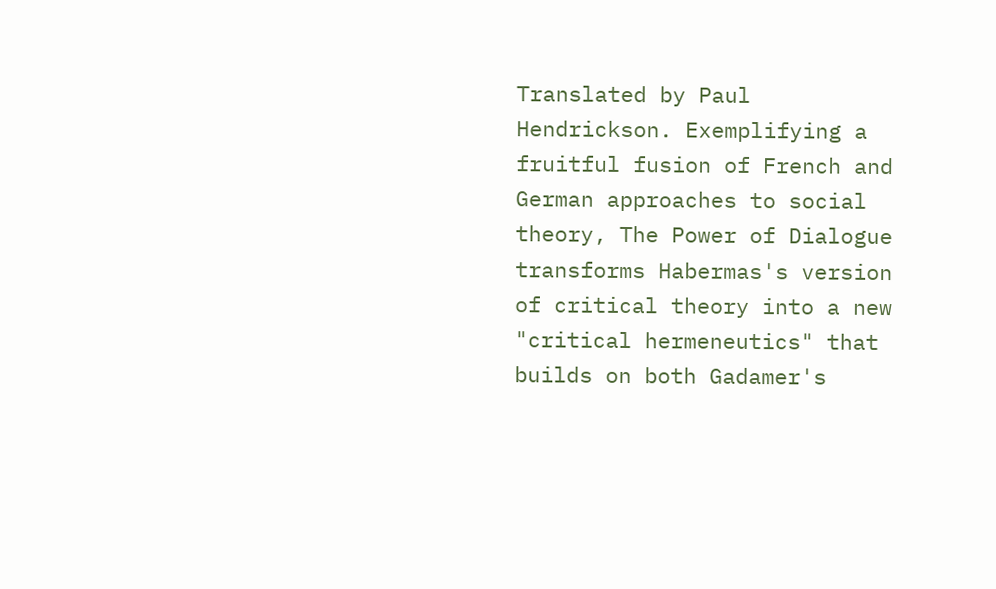Translated by Paul Hendrickson. Exemplifying a fruitful fusion of French and German approaches to social theory, The Power of Dialogue transforms Habermas's version of critical theory into a new "critical hermeneutics" that builds on both Gadamer's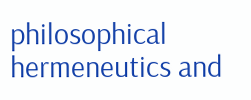philosophical hermeneutics and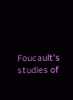Foucault's studies of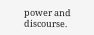power and discourse.